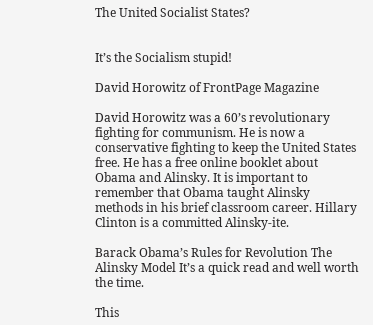The United Socialist States?


It’s the Socialism stupid!

David Horowitz of FrontPage Magazine

David Horowitz was a 60’s revolutionary fighting for communism. He is now a conservative fighting to keep the United States free. He has a free online booklet about Obama and Alinsky. It is important to remember that Obama taught Alinsky methods in his brief classroom career. Hillary Clinton is a committed Alinsky-ite.

Barack Obama’s Rules for Revolution The Alinsky Model It’s a quick read and well worth the time.

This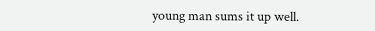young man sums it up well.